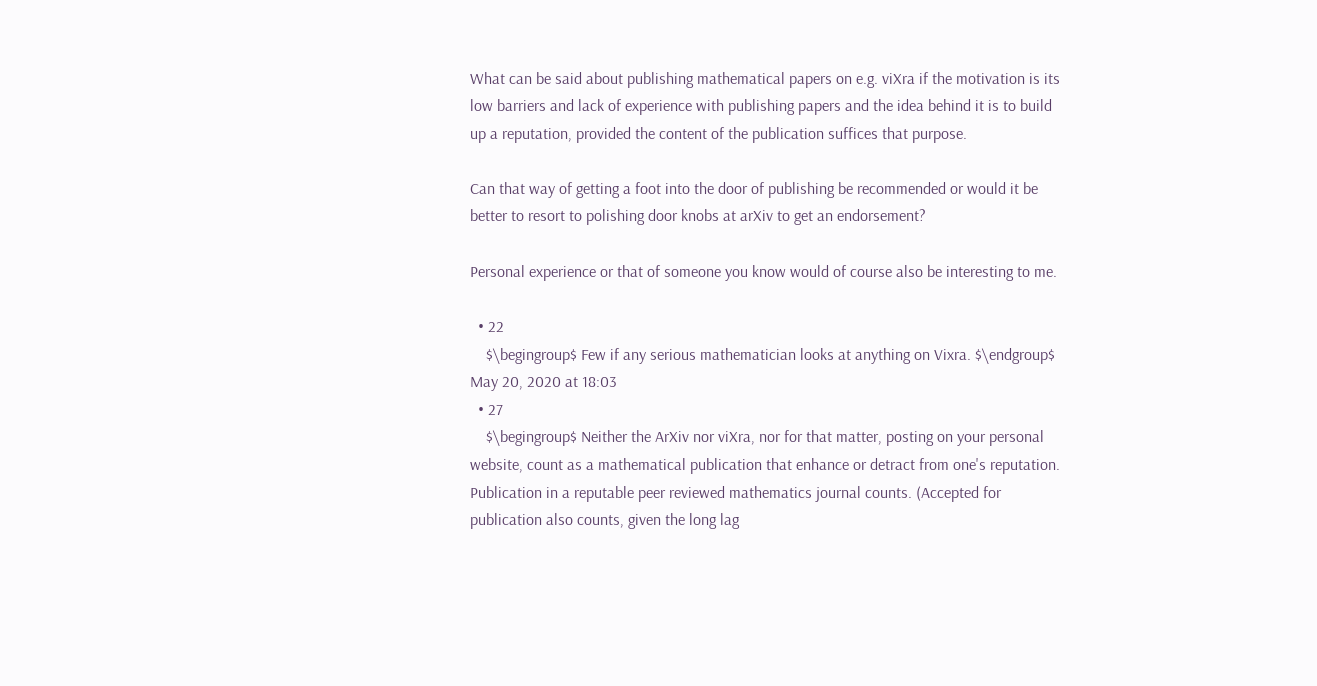What can be said about publishing mathematical papers on e.g. viXra if the motivation is its low barriers and lack of experience with publishing papers and the idea behind it is to build up a reputation, provided the content of the publication suffices that purpose.

Can that way of getting a foot into the door of publishing be recommended or would it be better to resort to polishing door knobs at arXiv to get an endorsement?

Personal experience or that of someone you know would of course also be interesting to me.

  • 22
    $\begingroup$ Few if any serious mathematician looks at anything on Vixra. $\endgroup$ May 20, 2020 at 18:03
  • 27
    $\begingroup$ Neither the ArXiv nor viXra, nor for that matter, posting on your personal website, count as a mathematical publication that enhance or detract from one's reputation. Publication in a reputable peer reviewed mathematics journal counts. (Accepted for publication also counts, given the long lag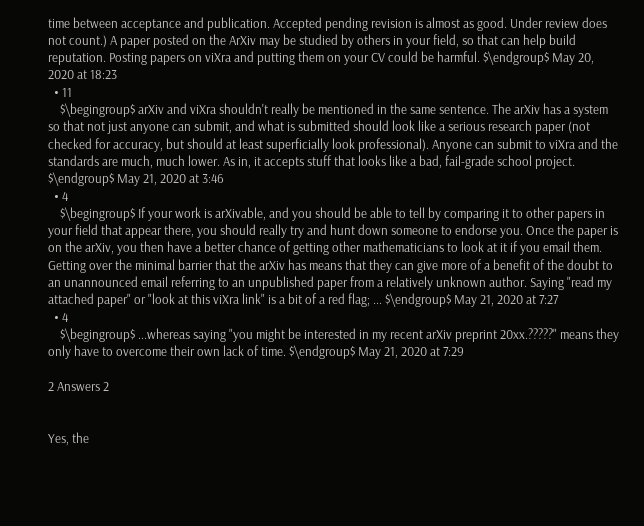time between acceptance and publication. Accepted pending revision is almost as good. Under review does not count.) A paper posted on the ArXiv may be studied by others in your field, so that can help build reputation. Posting papers on viXra and putting them on your CV could be harmful. $\endgroup$ May 20, 2020 at 18:23
  • 11
    $\begingroup$ arXiv and viXra shouldn't really be mentioned in the same sentence. The arXiv has a system so that not just anyone can submit, and what is submitted should look like a serious research paper (not checked for accuracy, but should at least superficially look professional). Anyone can submit to viXra and the standards are much, much lower. As in, it accepts stuff that looks like a bad, fail-grade school project. $\endgroup$ May 21, 2020 at 3:46
  • 4
    $\begingroup$ If your work is arXivable, and you should be able to tell by comparing it to other papers in your field that appear there, you should really try and hunt down someone to endorse you. Once the paper is on the arXiv, you then have a better chance of getting other mathematicians to look at it if you email them. Getting over the minimal barrier that the arXiv has means that they can give more of a benefit of the doubt to an unannounced email referring to an unpublished paper from a relatively unknown author. Saying "read my attached paper" or "look at this viXra link" is a bit of a red flag; ... $\endgroup$ May 21, 2020 at 7:27
  • 4
    $\begingroup$ ...whereas saying "you might be interested in my recent arXiv preprint 20xx.?????" means they only have to overcome their own lack of time. $\endgroup$ May 21, 2020 at 7:29

2 Answers 2


Yes, the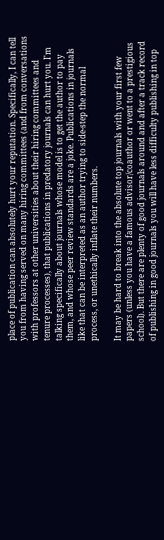place of publication can absolutely hurt your reputation. Specifically, I can tell you from having served on many hiring committees (and from conversations with professors at other universities about their hiring committees and tenure processes), that publications in predatory journals can hurt you. I'm talking specifically about journals whose model is to get the author to pay them, and whose peer review standards are a joke. Publications in journals like that can be interpreted as an author trying to side-step the normal process, or unethically inflate their numbers.

It may be hard to break into the absolute top journals with your first few papers (unless you have a famous advisor/coauthor or went to a prestigious school). But there are plenty of good journals around and after a track record of publishing in good journals you will have less difficulty publishing in top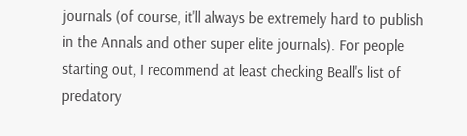journals (of course, it'll always be extremely hard to publish in the Annals and other super elite journals). For people starting out, I recommend at least checking Beall's list of predatory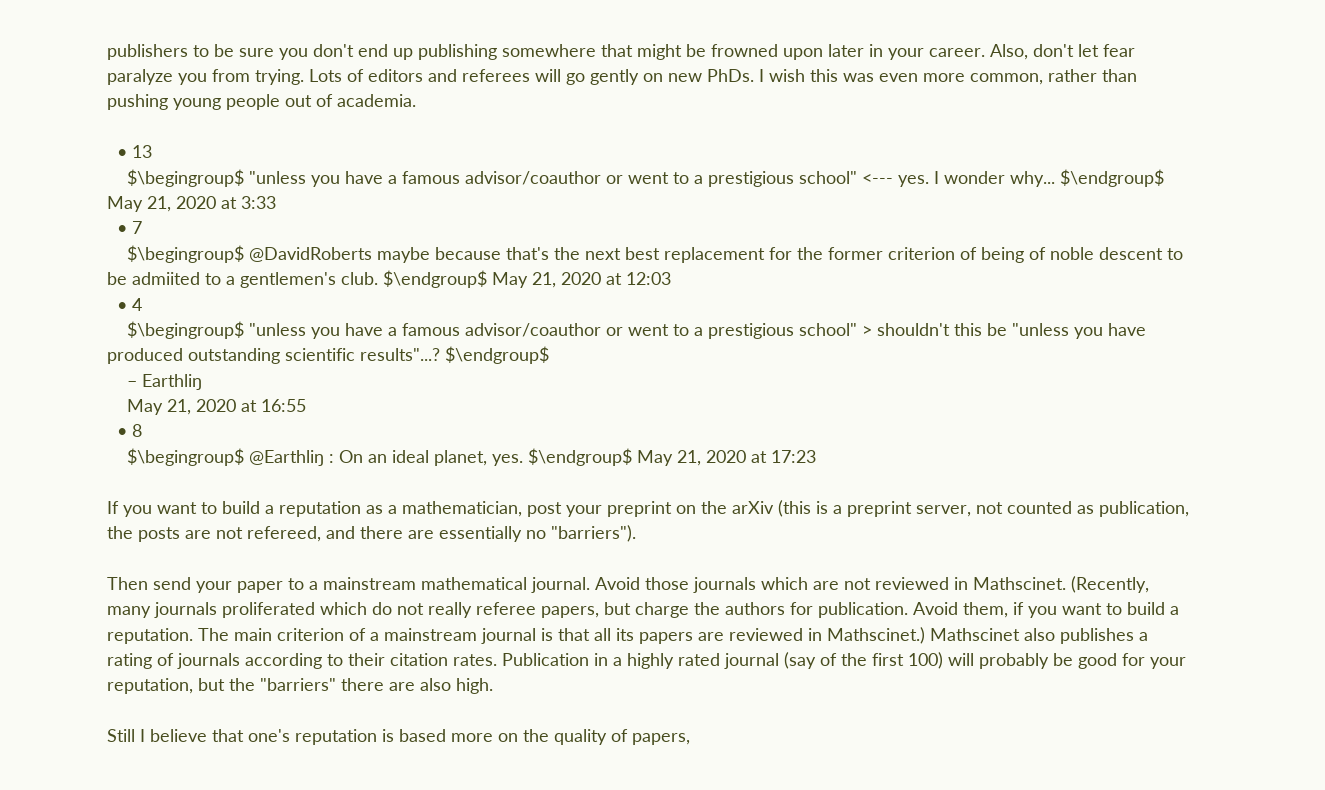publishers to be sure you don't end up publishing somewhere that might be frowned upon later in your career. Also, don't let fear paralyze you from trying. Lots of editors and referees will go gently on new PhDs. I wish this was even more common, rather than pushing young people out of academia.

  • 13
    $\begingroup$ "unless you have a famous advisor/coauthor or went to a prestigious school" <--- yes. I wonder why... $\endgroup$ May 21, 2020 at 3:33
  • 7
    $\begingroup$ @DavidRoberts maybe because that's the next best replacement for the former criterion of being of noble descent to be admiited to a gentlemen's club. $\endgroup$ May 21, 2020 at 12:03
  • 4
    $\begingroup$ "unless you have a famous advisor/coauthor or went to a prestigious school" > shouldn't this be "unless you have produced outstanding scientific results"...? $\endgroup$
    – Earthliŋ
    May 21, 2020 at 16:55
  • 8
    $\begingroup$ @Earthliŋ : On an ideal planet, yes. $\endgroup$ May 21, 2020 at 17:23

If you want to build a reputation as a mathematician, post your preprint on the arXiv (this is a preprint server, not counted as publication, the posts are not refereed, and there are essentially no "barriers").

Then send your paper to a mainstream mathematical journal. Avoid those journals which are not reviewed in Mathscinet. (Recently, many journals proliferated which do not really referee papers, but charge the authors for publication. Avoid them, if you want to build a reputation. The main criterion of a mainstream journal is that all its papers are reviewed in Mathscinet.) Mathscinet also publishes a rating of journals according to their citation rates. Publication in a highly rated journal (say of the first 100) will probably be good for your reputation, but the "barriers" there are also high.

Still I believe that one's reputation is based more on the quality of papers,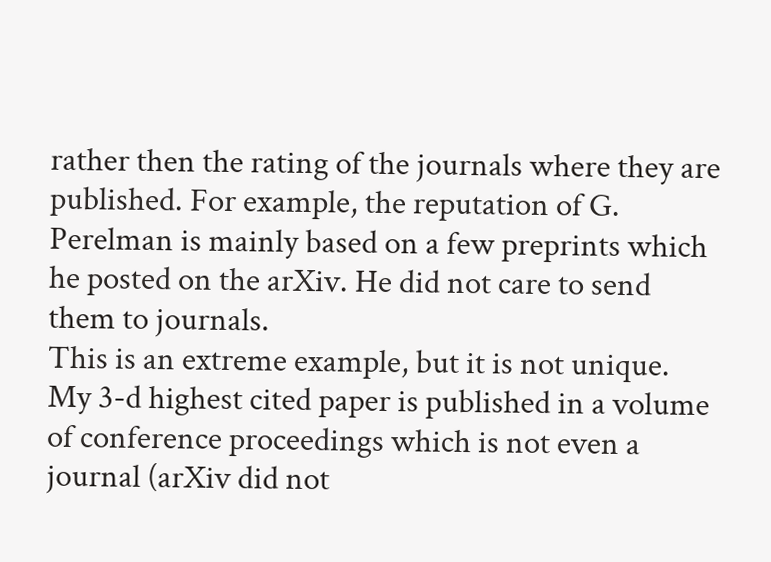rather then the rating of the journals where they are published. For example, the reputation of G. Perelman is mainly based on a few preprints which he posted on the arXiv. He did not care to send them to journals.
This is an extreme example, but it is not unique. My 3-d highest cited paper is published in a volume of conference proceedings which is not even a journal (arXiv did not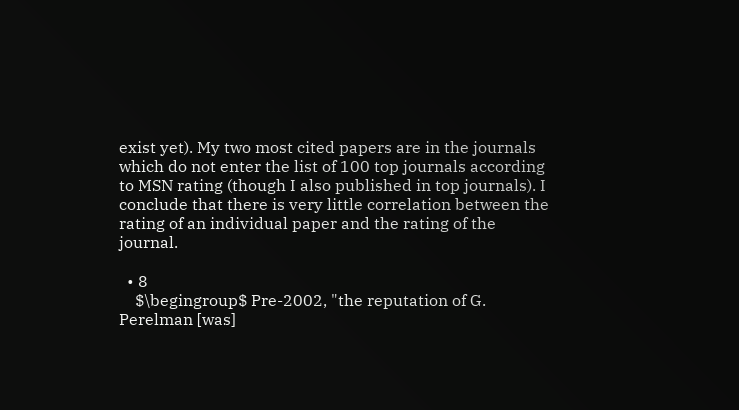exist yet). My two most cited papers are in the journals which do not enter the list of 100 top journals according to MSN rating (though I also published in top journals). I conclude that there is very little correlation between the rating of an individual paper and the rating of the journal.

  • 8
    $\begingroup$ Pre-2002, "the reputation of G. Perelman [was]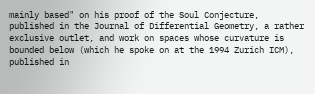mainly based" on his proof of the Soul Conjecture, published in the Journal of Differential Geometry, a rather exclusive outlet, and work on spaces whose curvature is bounded below (which he spoke on at the 1994 Zurich ICM), published in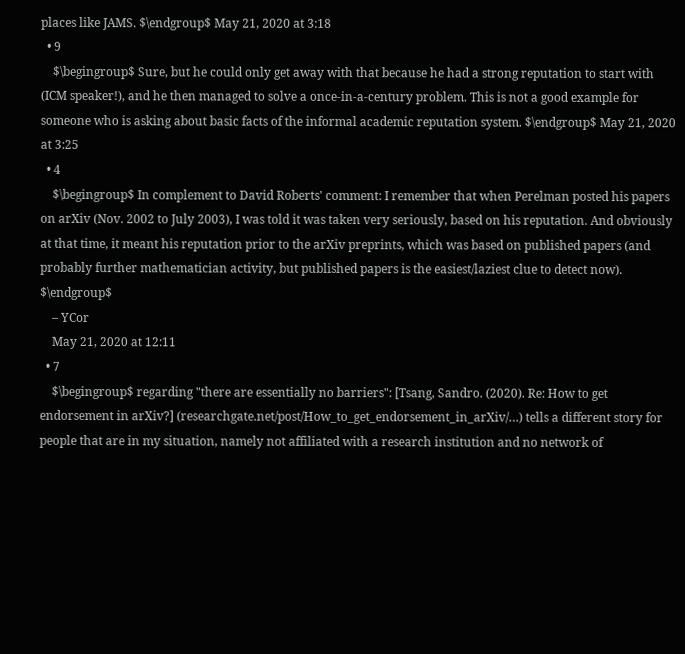places like JAMS. $\endgroup$ May 21, 2020 at 3:18
  • 9
    $\begingroup$ Sure, but he could only get away with that because he had a strong reputation to start with (ICM speaker!), and he then managed to solve a once-in-a-century problem. This is not a good example for someone who is asking about basic facts of the informal academic reputation system. $\endgroup$ May 21, 2020 at 3:25
  • 4
    $\begingroup$ In complement to David Roberts' comment: I remember that when Perelman posted his papers on arXiv (Nov. 2002 to July 2003), I was told it was taken very seriously, based on his reputation. And obviously at that time, it meant his reputation prior to the arXiv preprints, which was based on published papers (and probably further mathematician activity, but published papers is the easiest/laziest clue to detect now). $\endgroup$
    – YCor
    May 21, 2020 at 12:11
  • 7
    $\begingroup$ regarding "there are essentially no barriers": [Tsang, Sandro. (2020). Re: How to get endorsement in arXiv?] (researchgate.net/post/How_to_get_endorsement_in_arXiv/…) tells a different story for people that are in my situation, namely not affiliated with a research institution and no network of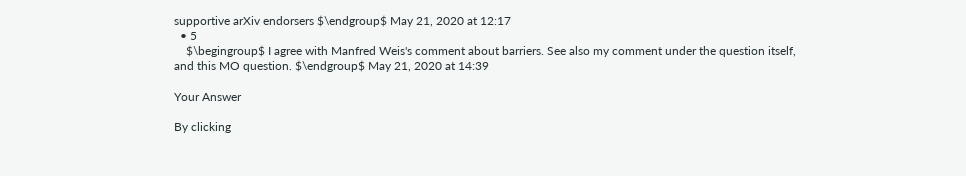supportive arXiv endorsers $\endgroup$ May 21, 2020 at 12:17
  • 5
    $\begingroup$ I agree with Manfred Weis's comment about barriers. See also my comment under the question itself, and this MO question. $\endgroup$ May 21, 2020 at 14:39

Your Answer

By clicking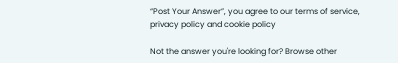“Post Your Answer”, you agree to our terms of service, privacy policy and cookie policy

Not the answer you're looking for? Browse other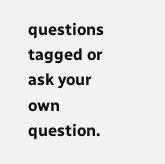questions tagged or ask your own question.